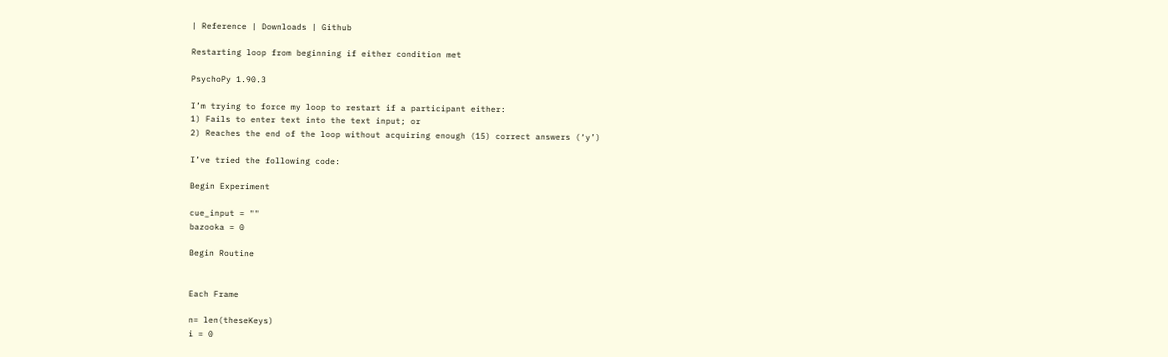| Reference | Downloads | Github

Restarting loop from beginning if either condition met

PsychoPy 1.90.3

I’m trying to force my loop to restart if a participant either:
1) Fails to enter text into the text input; or
2) Reaches the end of the loop without acquiring enough (15) correct answers (‘y’)

I’ve tried the following code:

Begin Experiment

cue_input = ""
bazooka = 0

Begin Routine


Each Frame

n= len(theseKeys)
i = 0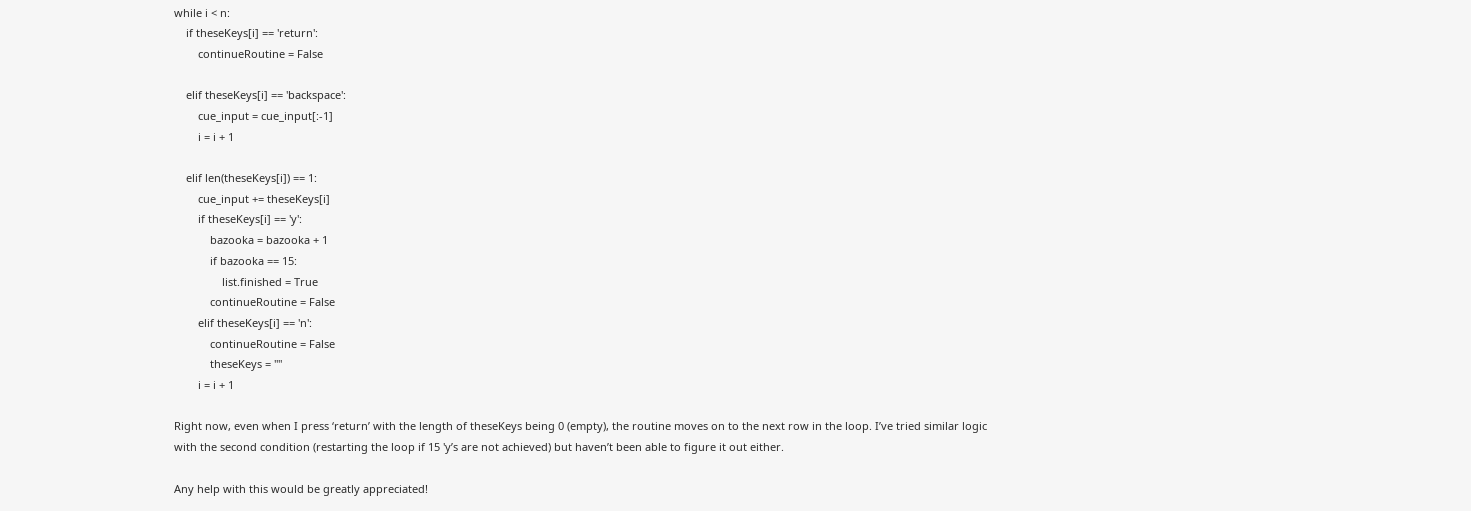while i < n:
    if theseKeys[i] == 'return':
        continueRoutine = False

    elif theseKeys[i] == 'backspace':
        cue_input = cue_input[:-1]
        i = i + 1

    elif len(theseKeys[i]) == 1:
        cue_input += theseKeys[i]
        if theseKeys[i] == 'y':
            bazooka = bazooka + 1
            if bazooka == 15:
                list.finished = True
            continueRoutine = False
        elif theseKeys[i] == 'n':
            continueRoutine = False
            theseKeys = ""
        i = i + 1

Right now, even when I press ‘return’ with the length of theseKeys being 0 (empty), the routine moves on to the next row in the loop. I’ve tried similar logic with the second condition (restarting the loop if 15 'y’s are not achieved) but haven’t been able to figure it out either.

Any help with this would be greatly appreciated!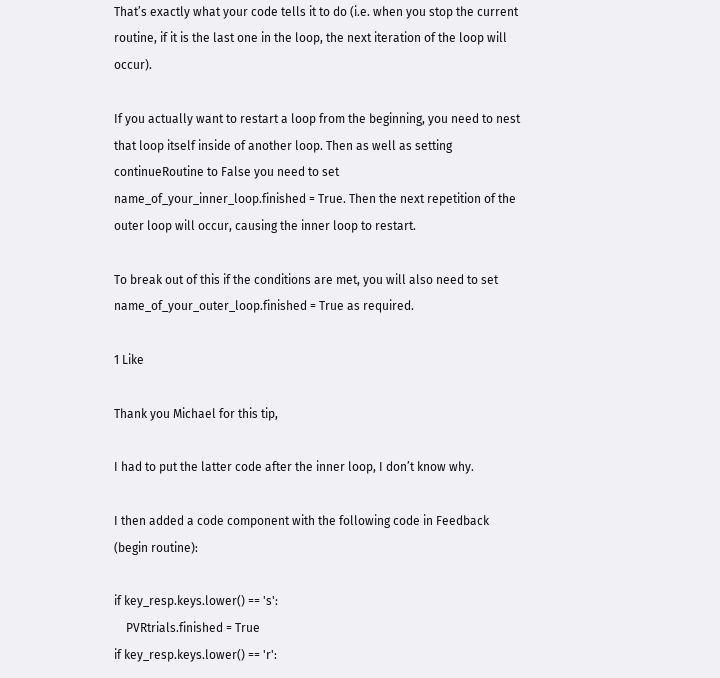That’s exactly what your code tells it to do (i.e. when you stop the current routine, if it is the last one in the loop, the next iteration of the loop will occur).

If you actually want to restart a loop from the beginning, you need to nest that loop itself inside of another loop. Then as well as setting continueRoutine to False you need to set name_of_your_inner_loop.finished = True. Then the next repetition of the outer loop will occur, causing the inner loop to restart.

To break out of this if the conditions are met, you will also need to set name_of_your_outer_loop.finished = True as required.

1 Like

Thank you Michael for this tip,

I had to put the latter code after the inner loop, I don’t know why.

I then added a code component with the following code in Feedback (begin routine):

if key_resp.keys.lower() == 's':
    PVRtrials.finished = True
if key_resp.keys.lower() == 'r':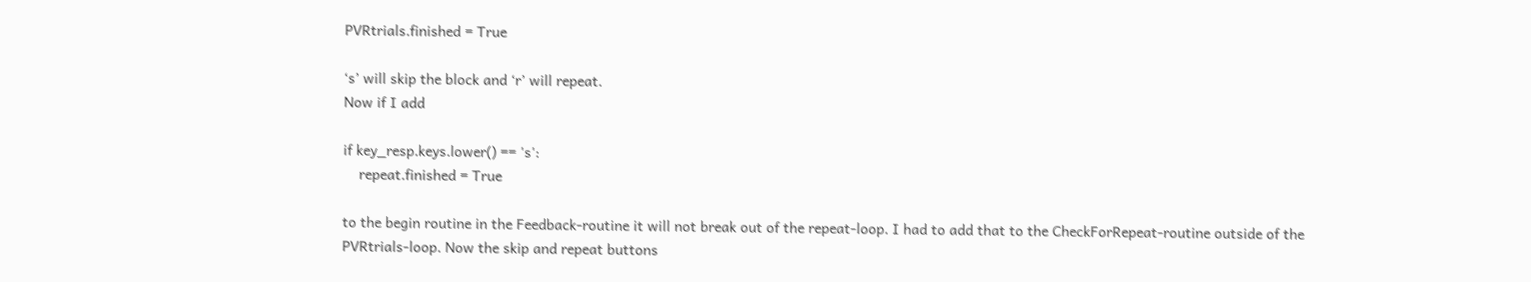PVRtrials.finished = True

‘s’ will skip the block and ‘r’ will repeat.
Now if I add

if key_resp.keys.lower() == 's':
    repeat.finished = True

to the begin routine in the Feedback-routine it will not break out of the repeat-loop. I had to add that to the CheckForRepeat-routine outside of the PVRtrials-loop. Now the skip and repeat buttons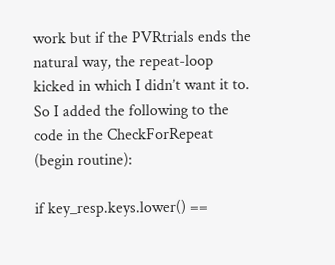work but if the PVRtrials ends the natural way, the repeat-loop kicked in which I didn’t want it to. So I added the following to the code in the CheckForRepeat (begin routine):

if key_resp.keys.lower() ==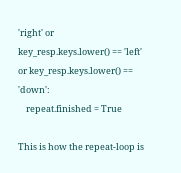'right' or key_resp.keys.lower() == 'left' or key_resp.keys.lower() == 'down':
    repeat.finished = True

This is how the repeat-loop is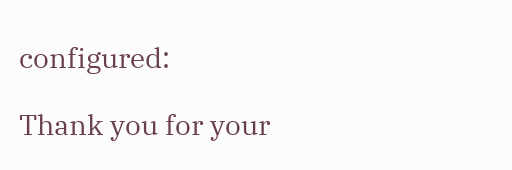configured:

Thank you for your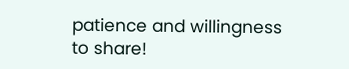patience and willingness to share!